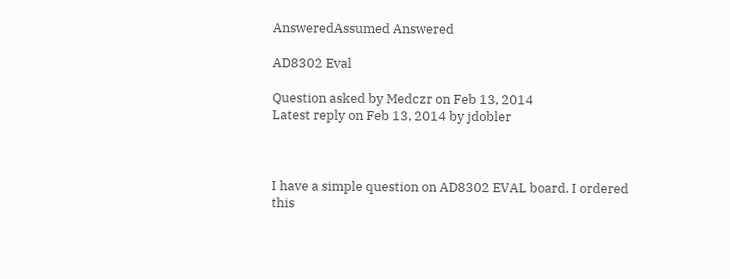AnsweredAssumed Answered

AD8302 Eval

Question asked by Medczr on Feb 13, 2014
Latest reply on Feb 13, 2014 by jdobler



I have a simple question on AD8302 EVAL board. I ordered this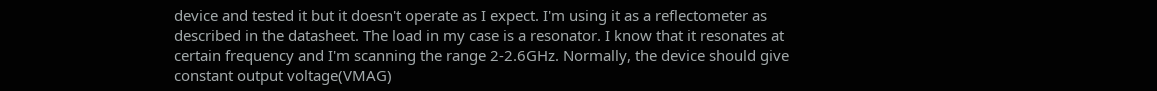device and tested it but it doesn't operate as I expect. I'm using it as a reflectometer as described in the datasheet. The load in my case is a resonator. I know that it resonates at certain frequency and I'm scanning the range 2-2.6GHz. Normally, the device should give constant output voltage(VMAG)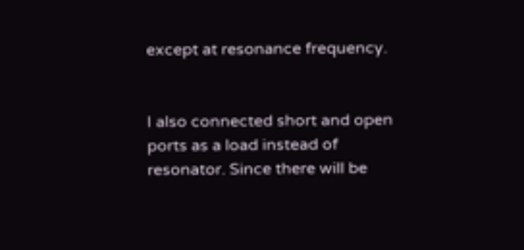except at resonance frequency.


I also connected short and open ports as a load instead of resonator. Since there will be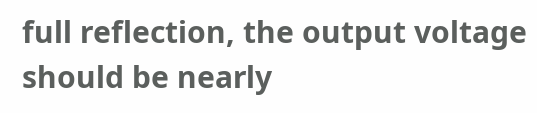full reflection, the output voltage should be nearly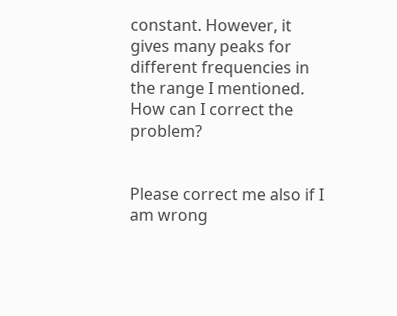constant. However, it gives many peaks for different frequencies in the range I mentioned. How can I correct the problem?


Please correct me also if I am wrong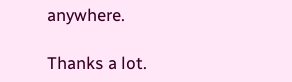anywhere.

Thanks a lot.